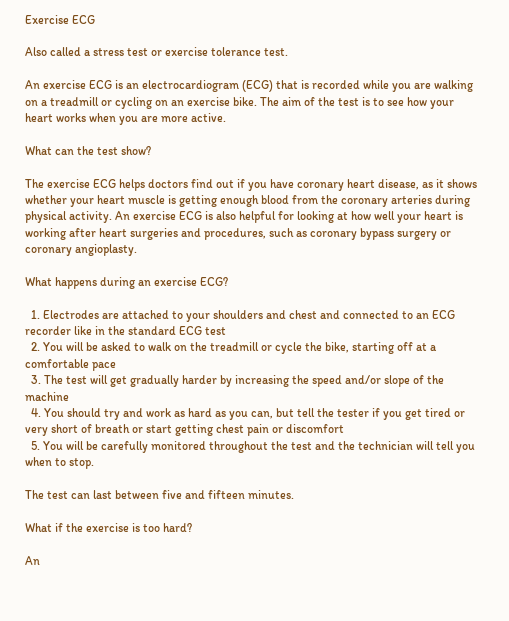Exercise ECG

Also called a stress test or exercise tolerance test.

An exercise ECG is an electrocardiogram (ECG) that is recorded while you are walking on a treadmill or cycling on an exercise bike. The aim of the test is to see how your heart works when you are more active.

What can the test show?

The exercise ECG helps doctors find out if you have coronary heart disease, as it shows whether your heart muscle is getting enough blood from the coronary arteries during physical activity. An exercise ECG is also helpful for looking at how well your heart is working after heart surgeries and procedures, such as coronary bypass surgery or coronary angioplasty.

What happens during an exercise ECG?

  1. Electrodes are attached to your shoulders and chest and connected to an ECG recorder like in the standard ECG test
  2. You will be asked to walk on the treadmill or cycle the bike, starting off at a comfortable pace
  3. The test will get gradually harder by increasing the speed and/or slope of the machine
  4. You should try and work as hard as you can, but tell the tester if you get tired or very short of breath or start getting chest pain or discomfort
  5. You will be carefully monitored throughout the test and the technician will tell you when to stop.

The test can last between five and fifteen minutes.

What if the exercise is too hard?

An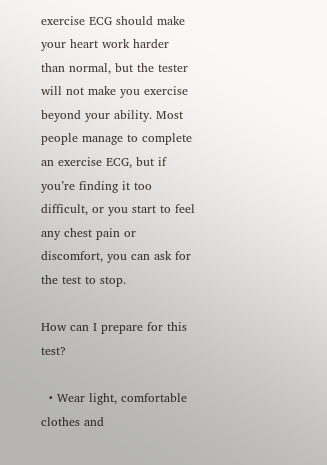exercise ECG should make your heart work harder than normal, but the tester will not make you exercise beyond your ability. Most people manage to complete an exercise ECG, but if you’re finding it too difficult, or you start to feel any chest pain or discomfort, you can ask for the test to stop.

How can I prepare for this test?

  • Wear light, comfortable clothes and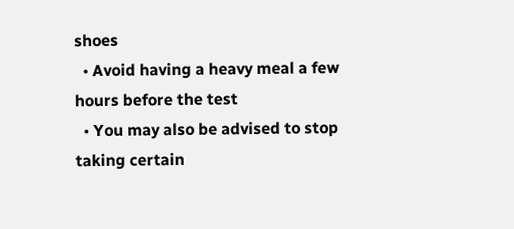shoes
  • Avoid having a heavy meal a few hours before the test
  • You may also be advised to stop taking certain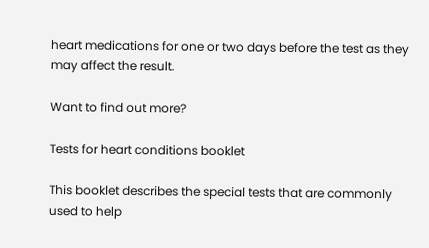heart medications for one or two days before the test as they may affect the result.

Want to find out more?

Tests for heart conditions booklet

This booklet describes the special tests that are commonly used to help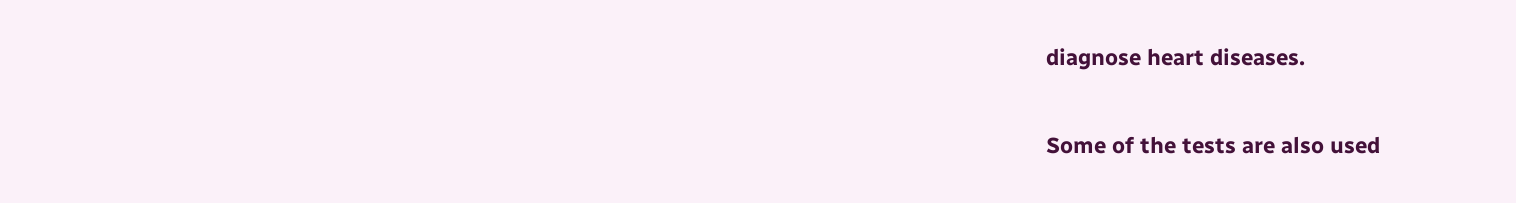diagnose heart diseases.

Some of the tests are also used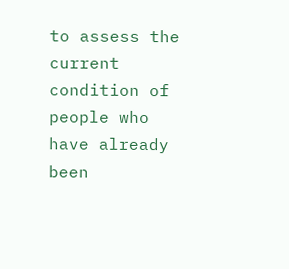to assess the current condition of people who have already been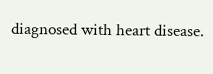diagnosed with heart disease.